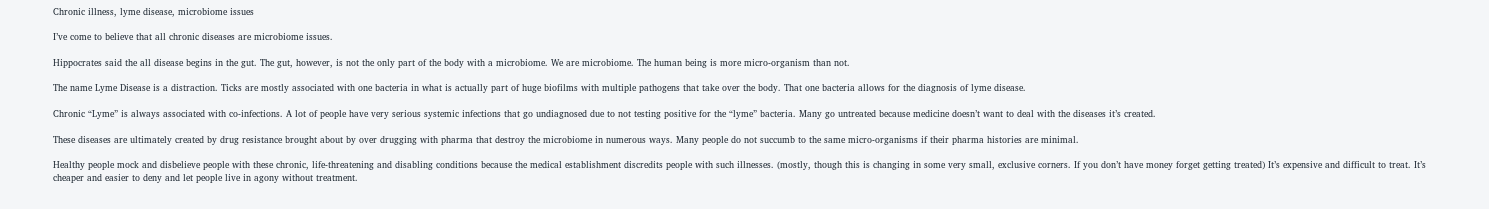Chronic illness, lyme disease, microbiome issues

I’ve come to believe that all chronic diseases are microbiome issues.

Hippocrates said the all disease begins in the gut. The gut, however, is not the only part of the body with a microbiome. We are microbiome. The human being is more micro-organism than not.

The name Lyme Disease is a distraction. Ticks are mostly associated with one bacteria in what is actually part of huge biofilms with multiple pathogens that take over the body. That one bacteria allows for the diagnosis of lyme disease.

Chronic “Lyme” is always associated with co-infections. A lot of people have very serious systemic infections that go undiagnosed due to not testing positive for the “lyme” bacteria. Many go untreated because medicine doesn’t want to deal with the diseases it’s created.

These diseases are ultimately created by drug resistance brought about by over drugging with pharma that destroy the microbiome in numerous ways. Many people do not succumb to the same micro-organisms if their pharma histories are minimal.

Healthy people mock and disbelieve people with these chronic, life-threatening and disabling conditions because the medical establishment discredits people with such illnesses. (mostly, though this is changing in some very small, exclusive corners. If you don’t have money forget getting treated) It’s expensive and difficult to treat. It’s cheaper and easier to deny and let people live in agony without treatment.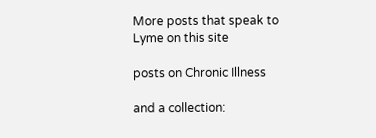More posts that speak to Lyme on this site

posts on Chronic Illness

and a collection: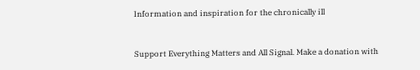Information and inspiration for the chronically ill


Support Everything Matters and All Signal. Make a donation with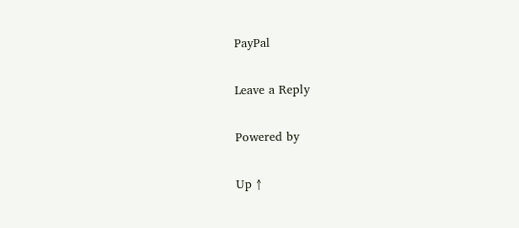PayPal

Leave a Reply

Powered by

Up ↑